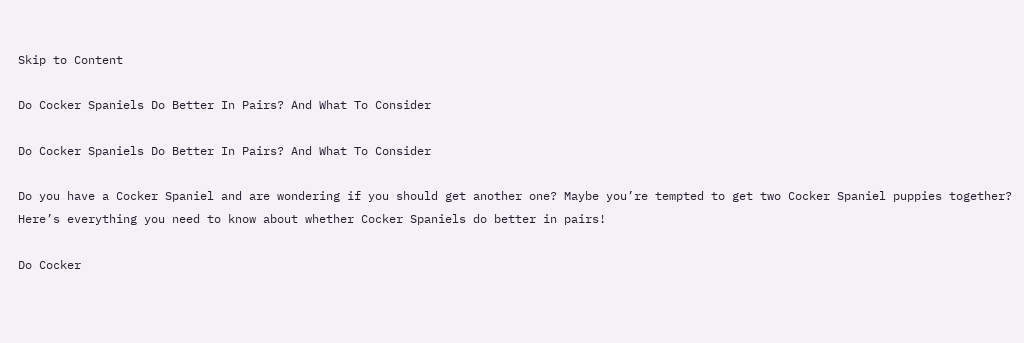Skip to Content

Do Cocker Spaniels Do Better In Pairs? And What To Consider

Do Cocker Spaniels Do Better In Pairs? And What To Consider

Do you have a Cocker Spaniel and are wondering if you should get another one? Maybe you’re tempted to get two Cocker Spaniel puppies together? Here’s everything you need to know about whether Cocker Spaniels do better in pairs!

Do Cocker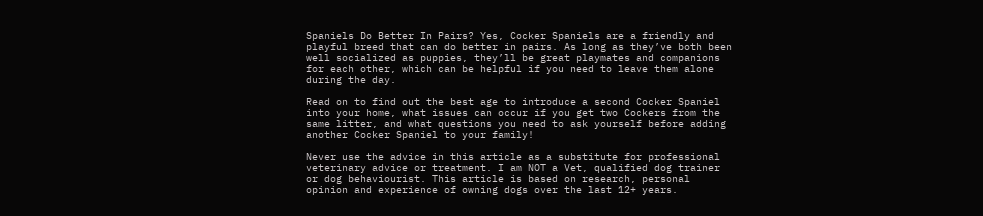Spaniels Do Better In Pairs? Yes, Cocker Spaniels are a friendly and playful breed that can do better in pairs. As long as they’ve both been well socialized as puppies, they’ll be great playmates and companions for each other, which can be helpful if you need to leave them alone during the day.

Read on to find out the best age to introduce a second Cocker Spaniel into your home, what issues can occur if you get two Cockers from the same litter, and what questions you need to ask yourself before adding another Cocker Spaniel to your family!

Never use the advice in this article as a substitute for professional veterinary advice or treatment. I am NOT a Vet, qualified dog trainer or dog behaviourist. This article is based on research, personal opinion and experience of owning dogs over the last 12+ years.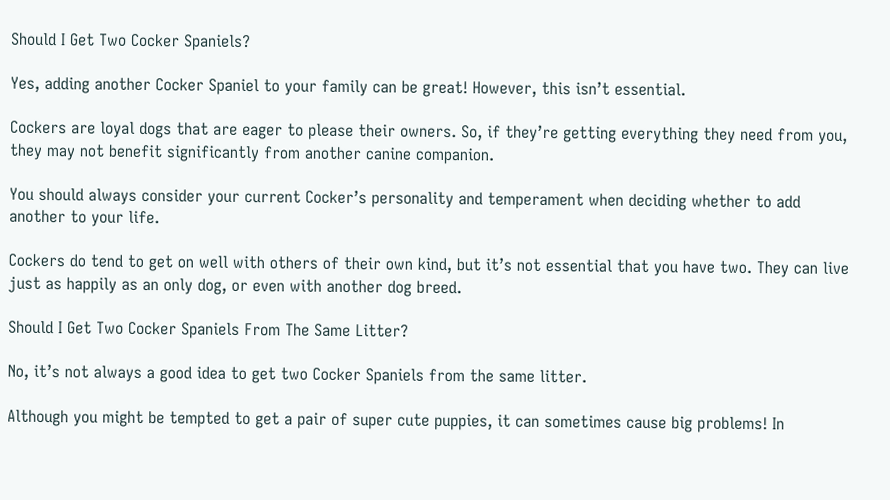Should I Get Two Cocker Spaniels?

Yes, adding another Cocker Spaniel to your family can be great! However, this isn’t essential.

Cockers are loyal dogs that are eager to please their owners. So, if they’re getting everything they need from you, they may not benefit significantly from another canine companion.

You should always consider your current Cocker’s personality and temperament when deciding whether to add another to your life.

Cockers do tend to get on well with others of their own kind, but it’s not essential that you have two. They can live just as happily as an only dog, or even with another dog breed.

Should I Get Two Cocker Spaniels From The Same Litter?

No, it’s not always a good idea to get two Cocker Spaniels from the same litter.

Although you might be tempted to get a pair of super cute puppies, it can sometimes cause big problems! In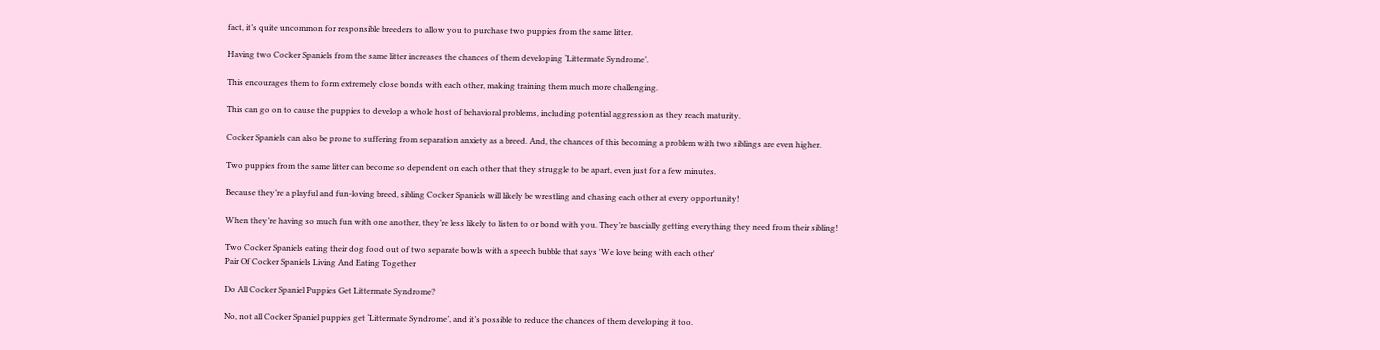fact, it’s quite uncommon for responsible breeders to allow you to purchase two puppies from the same litter.

Having two Cocker Spaniels from the same litter increases the chances of them developing ‘Littermate Syndrome’.

This encourages them to form extremely close bonds with each other, making training them much more challenging.

This can go on to cause the puppies to develop a whole host of behavioral problems, including potential aggression as they reach maturity.

Cocker Spaniels can also be prone to suffering from separation anxiety as a breed. And, the chances of this becoming a problem with two siblings are even higher.

Two puppies from the same litter can become so dependent on each other that they struggle to be apart, even just for a few minutes.

Because they’re a playful and fun-loving breed, sibling Cocker Spaniels will likely be wrestling and chasing each other at every opportunity!

When they’re having so much fun with one another, they’re less likely to listen to or bond with you. They’re bascially getting everything they need from their sibling!

Two Cocker Spaniels eating their dog food out of two separate bowls with a speech bubble that says 'We love being with each other'
Pair Of Cocker Spaniels Living And Eating Together

Do All Cocker Spaniel Puppies Get Littermate Syndrome?

No, not all Cocker Spaniel puppies get ‘Littermate Syndrome’, and it’s possible to reduce the chances of them developing it too.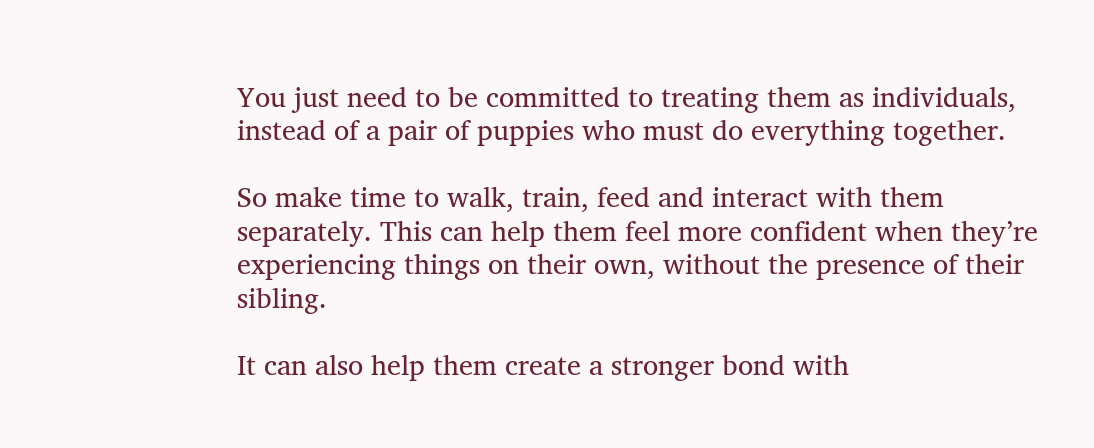You just need to be committed to treating them as individuals, instead of a pair of puppies who must do everything together.

So make time to walk, train, feed and interact with them separately. This can help them feel more confident when they’re experiencing things on their own, without the presence of their sibling.

It can also help them create a stronger bond with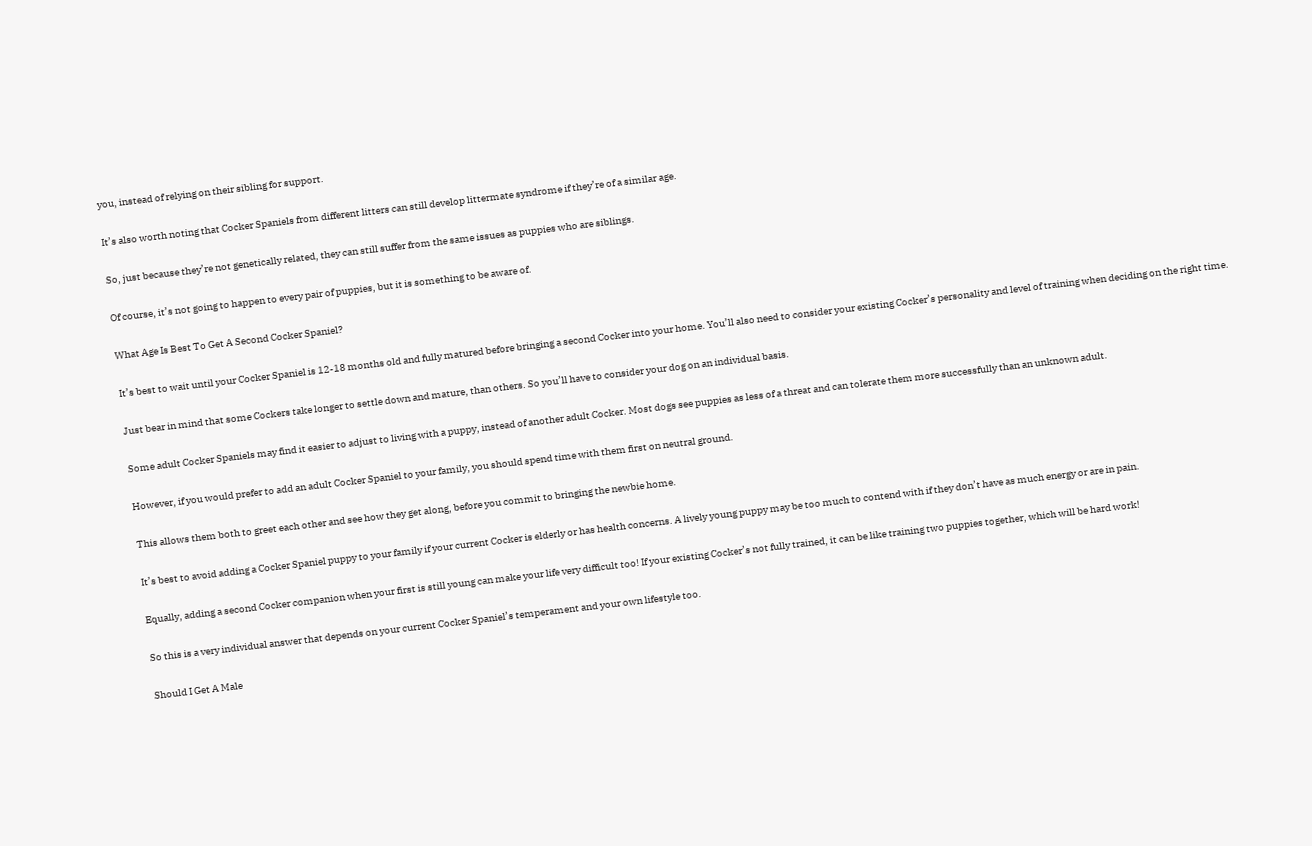you, instead of relying on their sibling for support.

It’s also worth noting that Cocker Spaniels from different litters can still develop littermate syndrome if they’re of a similar age.

So, just because they’re not genetically related, they can still suffer from the same issues as puppies who are siblings.

Of course, it’s not going to happen to every pair of puppies, but it is something to be aware of.

What Age Is Best To Get A Second Cocker Spaniel?

It’s best to wait until your Cocker Spaniel is 12-18 months old and fully matured before bringing a second Cocker into your home. You’ll also need to consider your existing Cocker’s personality and level of training when deciding on the right time.

Just bear in mind that some Cockers take longer to settle down and mature, than others. So you’ll have to consider your dog on an individual basis.

Some adult Cocker Spaniels may find it easier to adjust to living with a puppy, instead of another adult Cocker. Most dogs see puppies as less of a threat and can tolerate them more successfully than an unknown adult.

However, if you would prefer to add an adult Cocker Spaniel to your family, you should spend time with them first on neutral ground.

This allows them both to greet each other and see how they get along, before you commit to bringing the newbie home.

It’s best to avoid adding a Cocker Spaniel puppy to your family if your current Cocker is elderly or has health concerns. A lively young puppy may be too much to contend with if they don’t have as much energy or are in pain.

Equally, adding a second Cocker companion when your first is still young can make your life very difficult too! If your existing Cocker’s not fully trained, it can be like training two puppies together, which will be hard work!

So this is a very individual answer that depends on your current Cocker Spaniel’s temperament and your own lifestyle too.

Should I Get A Male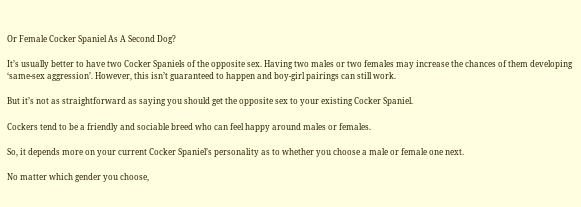Or Female Cocker Spaniel As A Second Dog?

It’s usually better to have two Cocker Spaniels of the opposite sex. Having two males or two females may increase the chances of them developing ‘same-sex aggression’. However, this isn’t guaranteed to happen and boy-girl pairings can still work.

But it’s not as straightforward as saying you should get the opposite sex to your existing Cocker Spaniel.

Cockers tend to be a friendly and sociable breed who can feel happy around males or females.

So, it depends more on your current Cocker Spaniel’s personality as to whether you choose a male or female one next.

No matter which gender you choose,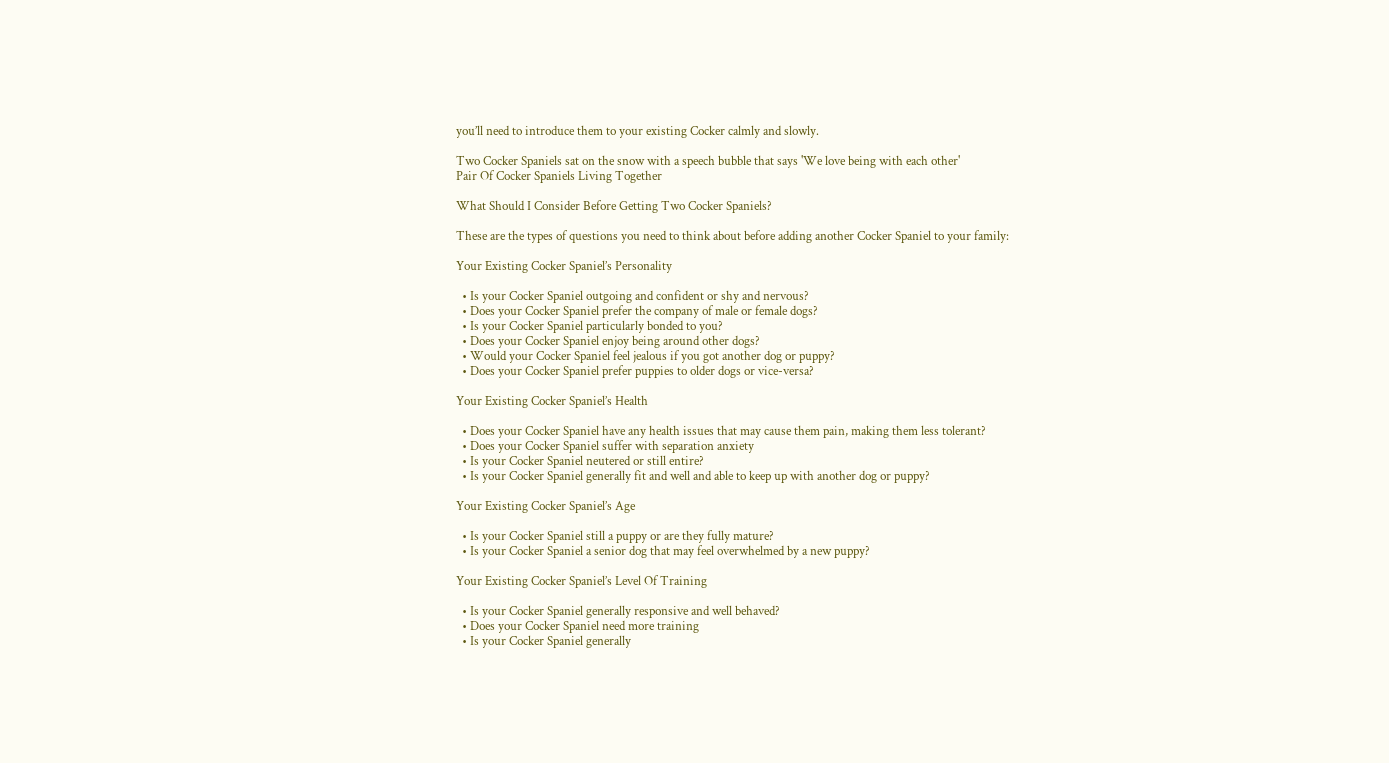you’ll need to introduce them to your existing Cocker calmly and slowly.

Two Cocker Spaniels sat on the snow with a speech bubble that says 'We love being with each other'
Pair Of Cocker Spaniels Living Together

What Should I Consider Before Getting Two Cocker Spaniels?

These are the types of questions you need to think about before adding another Cocker Spaniel to your family:

Your Existing Cocker Spaniel’s Personality

  • Is your Cocker Spaniel outgoing and confident or shy and nervous?
  • Does your Cocker Spaniel prefer the company of male or female dogs?
  • Is your Cocker Spaniel particularly bonded to you?
  • Does your Cocker Spaniel enjoy being around other dogs?
  • Would your Cocker Spaniel feel jealous if you got another dog or puppy?
  • Does your Cocker Spaniel prefer puppies to older dogs or vice-versa?

Your Existing Cocker Spaniel’s Health

  • Does your Cocker Spaniel have any health issues that may cause them pain, making them less tolerant?
  • Does your Cocker Spaniel suffer with separation anxiety
  • Is your Cocker Spaniel neutered or still entire?
  • Is your Cocker Spaniel generally fit and well and able to keep up with another dog or puppy?

Your Existing Cocker Spaniel’s Age

  • Is your Cocker Spaniel still a puppy or are they fully mature?
  • Is your Cocker Spaniel a senior dog that may feel overwhelmed by a new puppy?

Your Existing Cocker Spaniel’s Level Of Training

  • Is your Cocker Spaniel generally responsive and well behaved?
  • Does your Cocker Spaniel need more training
  • Is your Cocker Spaniel generally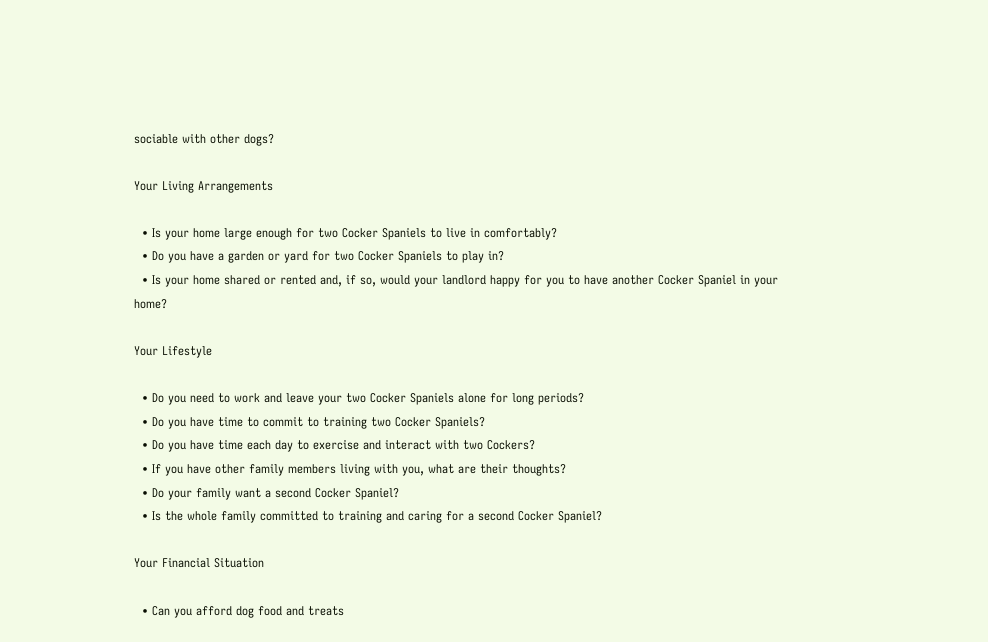sociable with other dogs?

Your Living Arrangements

  • Is your home large enough for two Cocker Spaniels to live in comfortably?
  • Do you have a garden or yard for two Cocker Spaniels to play in?
  • Is your home shared or rented and, if so, would your landlord happy for you to have another Cocker Spaniel in your home?

Your Lifestyle

  • Do you need to work and leave your two Cocker Spaniels alone for long periods?
  • Do you have time to commit to training two Cocker Spaniels?
  • Do you have time each day to exercise and interact with two Cockers?
  • If you have other family members living with you, what are their thoughts?
  • Do your family want a second Cocker Spaniel?
  • Is the whole family committed to training and caring for a second Cocker Spaniel?

Your Financial Situation

  • Can you afford dog food and treats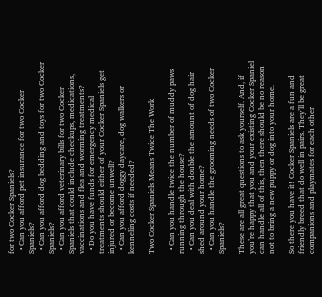for two Cocker Spaniels?
  • Can you afford pet insurance for two Cocker Spaniels?
  • Can you afford dog bedding and toys for two Cocker Spaniels?
  • Can you afford veterinary bills for two Cocker Spaniels that could include checkups, medications, vaccinations and flea and worming treatments?
  • Do you have funds for emergency medical treatments should either of your Cocker Spaniels get injured or become unwell?
  • Can you afford doggy daycare, dog walkers or kenneling costs if needed?

Two Cocker Spaniels Means Twice The Work

  • Can you handle twice the number of muddy paws running through the house?
  • Can you deal with double the amount of dog hair shed around your home?
  • Can you handle the grooming needs of two Cocker Spaniels?

These are all great questions to ask yourself. And, if you’re happy that you and your existing Cocker Spaniel can handle all of this, then there should be no reason not to bring a new puppy or dog into your home.

So there you have it! Cocker Spaniels are a fun and friendly breed that do well in pairs. They’ll be great companions and playmates for each other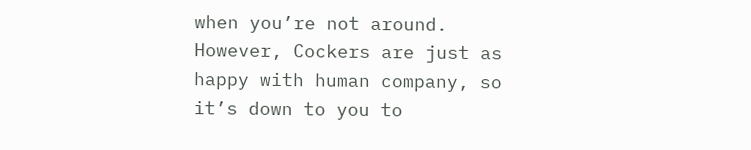when you’re not around. However, Cockers are just as happy with human company, so it’s down to you to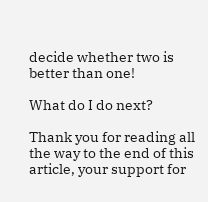decide whether two is better than one!

What do I do next?

Thank you for reading all the way to the end of this article, your support for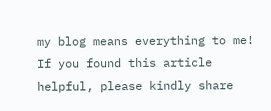my blog means everything to me! If you found this article helpful, please kindly share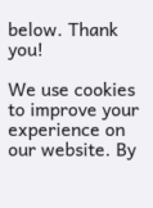below. Thank you!

We use cookies to improve your experience on our website. By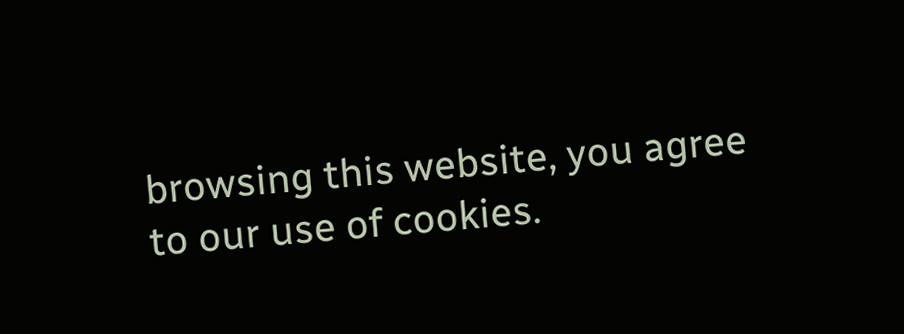browsing this website, you agree to our use of cookies.